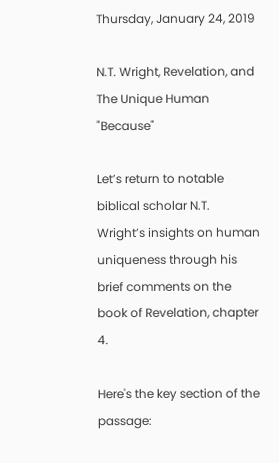Thursday, January 24, 2019

N.T. Wright, Revelation, and The Unique Human "Because"

Let’s return to notable biblical scholar N.T. Wright’s insights on human uniqueness through his brief comments on the book of Revelation, chapter 4.

Here's the key section of the passage: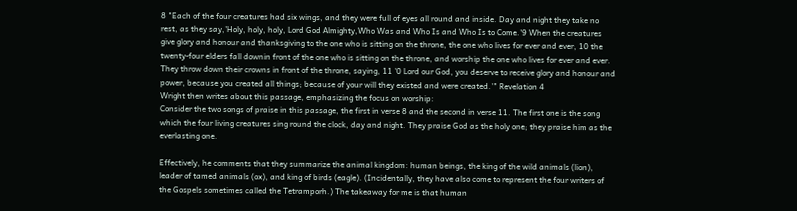8 "Each of the four creatures had six wings, and they were full of eyes all round and inside. Day and night they take no rest, as they say,'Holy, holy, holy, Lord God Almighty,Who Was and Who Is and Who Is to Come.'9 When the creatures give glory and honour and thanksgiving to the one who is sitting on the throne, the one who lives for ever and ever, 10 the twenty-four elders fall downin front of the one who is sitting on the throne, and worship the one who lives for ever and ever. They throw down their crowns in front of the throne, saying, 11 '0 Lord our God, you deserve to receive glory and honour and power, because you created all things; because of your will they existed and were created.'" Revelation 4
Wright then writes about this passage, emphasizing the focus on worship:
Consider the two songs of praise in this passage, the first in verse 8 and the second in verse 11. The first one is the song which the four living creatures sing round the clock, day and night. They praise God as the holy one; they praise him as the everlasting one.

Effectively, he comments that they summarize the animal kingdom: human beings, the king of the wild animals (lion), leader of tamed animals (ox), and king of birds (eagle). (Incidentally, they have also come to represent the four writers of the Gospels sometimes called the Tetramporh.) The takeaway for me is that human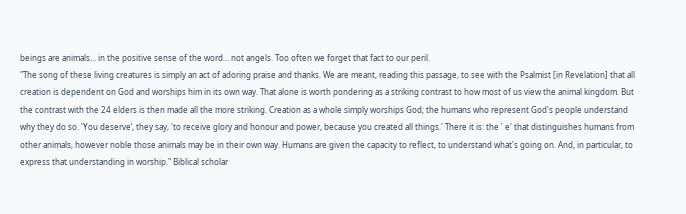beings are animals… in the positive sense of the word… not angels. Too often we forget that fact to our peril.
"The song of these living creatures is simply an act of adoring praise and thanks. We are meant, reading this passage, to see with the Psalmist [in Revelation] that all creation is dependent on God and worships him in its own way. That alone is worth pondering as a striking contrast to how most of us view the animal kingdom. But the contrast with the 24 elders is then made all the more striking. Creation as a whole simply worships God; the humans who represent God's people understand why they do so. 'You deserve’, they say, 'to receive glory and honour and power, because you created all things.' There it is: the ' e' that distinguishes humans from other animals, however noble those animals may be in their own way. Humans are given the capacity to reflect, to understand what's going on. And, in particular, to express that understanding in worship." Biblical scholar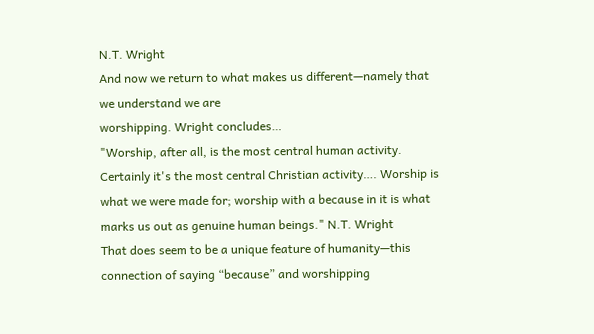N.T. Wright
And now we return to what makes us different—namely that we understand we are
worshipping. Wright concludes…
"Worship, after all, is the most central human activity. Certainly it's the most central Christian activity…. Worship is what we were made for; worship with a because in it is what marks us out as genuine human beings." N.T. Wright
That does seem to be a unique feature of humanity—this connection of saying “because” and worshipping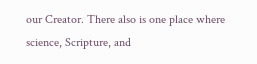our Creator. There also is one place where science, Scripture, and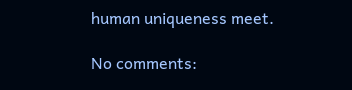human uniqueness meet.

No comments: